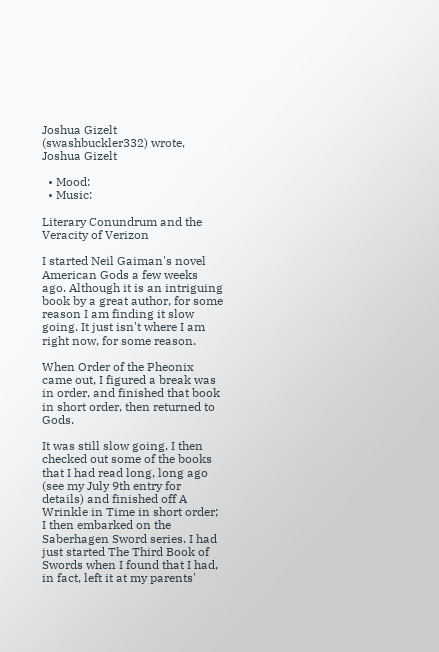Joshua Gizelt (swashbuckler332) wrote,
Joshua Gizelt

  • Mood:
  • Music:

Literary Conundrum and the Veracity of Verizon

I started Neil Gaiman's novel American Gods a few weeks ago. Although it is an intriguing book by a great author, for some reason I am finding it slow going. It just isn't where I am right now, for some reason.

When Order of the Pheonix came out, I figured a break was in order, and finished that book in short order, then returned to Gods.

It was still slow going. I then checked out some of the books that I had read long, long ago (see my July 9th entry for details) and finished off A Wrinkle in Time in short order; I then embarked on the Saberhagen Sword series. I had just started The Third Book of Swords when I found that I had, in fact, left it at my parents'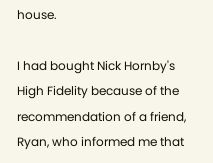house.

I had bought Nick Hornby's High Fidelity because of the recommendation of a friend, Ryan, who informed me that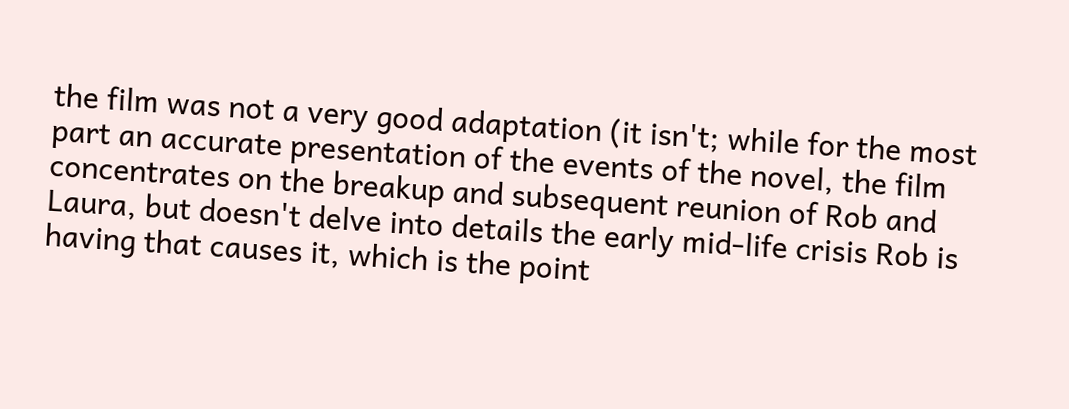the film was not a very good adaptation (it isn't; while for the most part an accurate presentation of the events of the novel, the film concentrates on the breakup and subsequent reunion of Rob and Laura, but doesn't delve into details the early mid-life crisis Rob is having that causes it, which is the point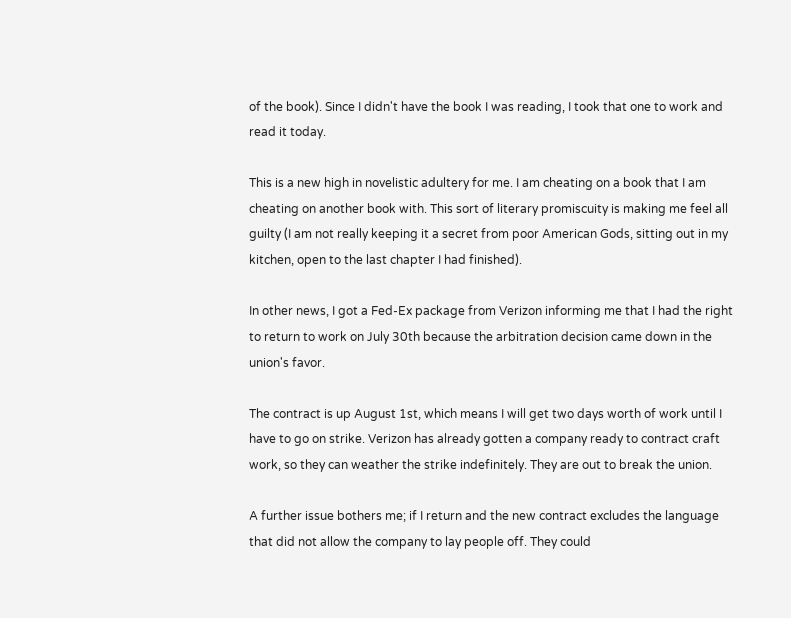of the book). Since I didn't have the book I was reading, I took that one to work and read it today.

This is a new high in novelistic adultery for me. I am cheating on a book that I am cheating on another book with. This sort of literary promiscuity is making me feel all guilty (I am not really keeping it a secret from poor American Gods, sitting out in my kitchen, open to the last chapter I had finished).

In other news, I got a Fed-Ex package from Verizon informing me that I had the right to return to work on July 30th because the arbitration decision came down in the union's favor.

The contract is up August 1st, which means I will get two days worth of work until I have to go on strike. Verizon has already gotten a company ready to contract craft work, so they can weather the strike indefinitely. They are out to break the union.

A further issue bothers me; if I return and the new contract excludes the language that did not allow the company to lay people off. They could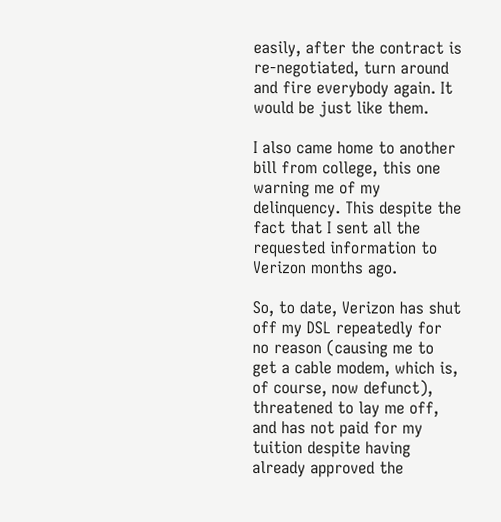easily, after the contract is re-negotiated, turn around and fire everybody again. It would be just like them.

I also came home to another bill from college, this one warning me of my delinquency. This despite the fact that I sent all the requested information to Verizon months ago.

So, to date, Verizon has shut off my DSL repeatedly for no reason (causing me to get a cable modem, which is, of course, now defunct), threatened to lay me off, and has not paid for my tuition despite having already approved the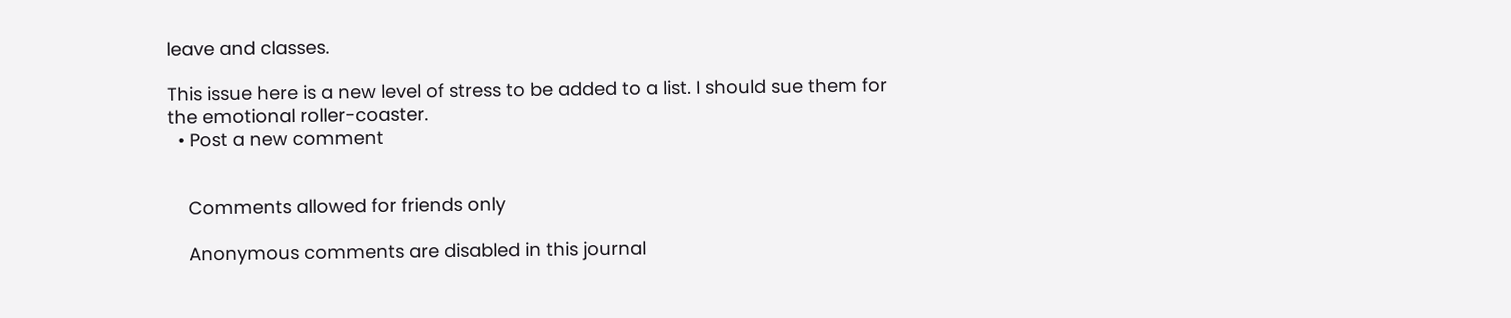leave and classes.

This issue here is a new level of stress to be added to a list. I should sue them for the emotional roller-coaster.
  • Post a new comment


    Comments allowed for friends only

    Anonymous comments are disabled in this journal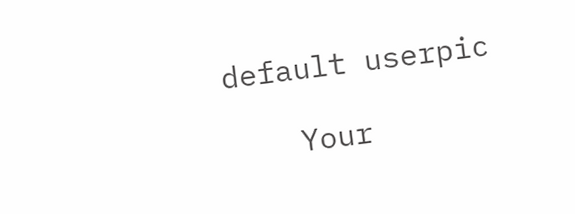default userpic

    Your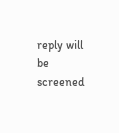reply will be screened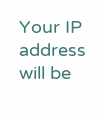Your IP address will be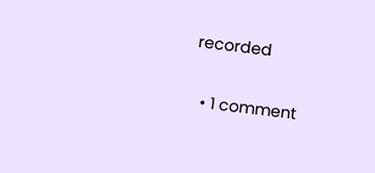recorded

  • 1 comment